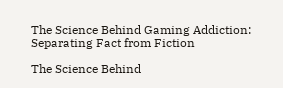The Science Behind Gaming Addiction: Separating Fact from Fiction

The Science Behind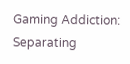Gaming Addiction: Separating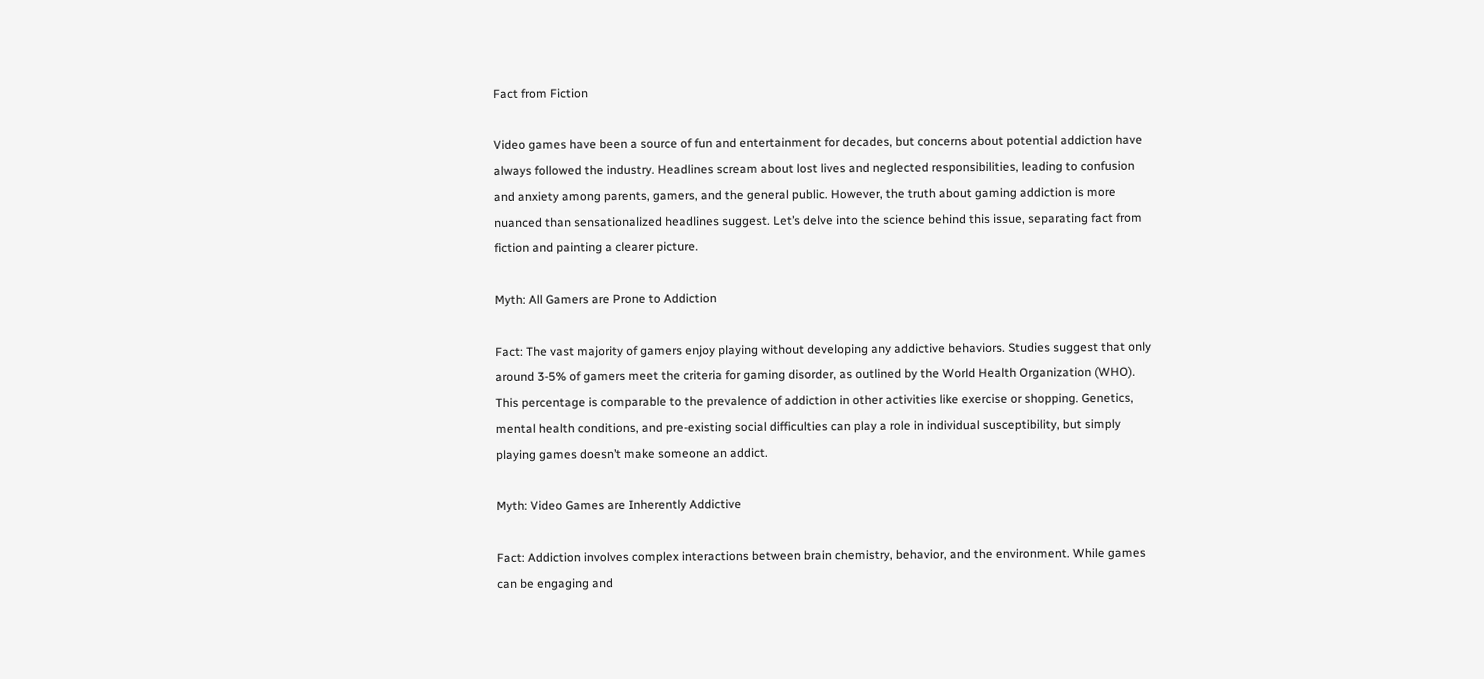Fact from Fiction

Video games have been a source of fun and entertainment for decades, but concerns about potential addiction have always followed the industry. Headlines scream about lost lives and neglected responsibilities, leading to confusion and anxiety among parents, gamers, and the general public. However, the truth about gaming addiction is more nuanced than sensationalized headlines suggest. Let’s delve into the science behind this issue, separating fact from fiction and painting a clearer picture.

Myth: All Gamers are Prone to Addiction

Fact: The vast majority of gamers enjoy playing without developing any addictive behaviors. Studies suggest that only around 3-5% of gamers meet the criteria for gaming disorder, as outlined by the World Health Organization (WHO). This percentage is comparable to the prevalence of addiction in other activities like exercise or shopping. Genetics, mental health conditions, and pre-existing social difficulties can play a role in individual susceptibility, but simply playing games doesn’t make someone an addict.

Myth: Video Games are Inherently Addictive

Fact: Addiction involves complex interactions between brain chemistry, behavior, and the environment. While games can be engaging and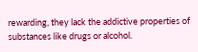rewarding, they lack the addictive properties of substances like drugs or alcohol.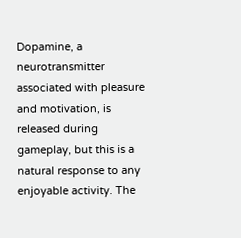Dopamine, a neurotransmitter associated with pleasure and motivation, is released during gameplay, but this is a natural response to any enjoyable activity. The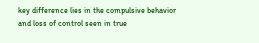key difference lies in the compulsive behavior and loss of control seen in true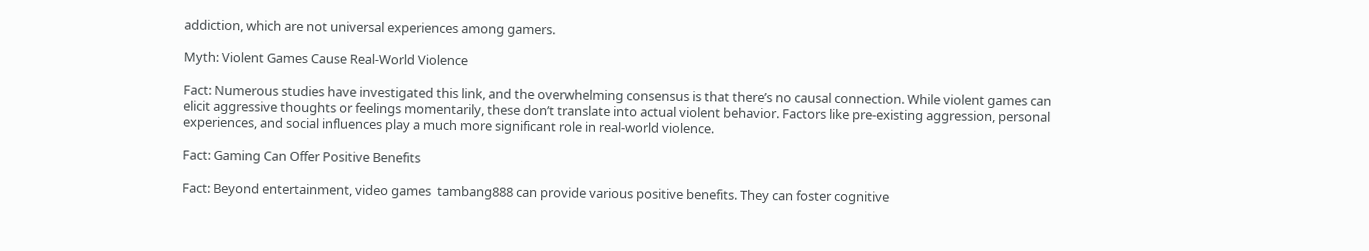addiction, which are not universal experiences among gamers.

Myth: Violent Games Cause Real-World Violence

Fact: Numerous studies have investigated this link, and the overwhelming consensus is that there’s no causal connection. While violent games can elicit aggressive thoughts or feelings momentarily, these don’t translate into actual violent behavior. Factors like pre-existing aggression, personal experiences, and social influences play a much more significant role in real-world violence.

Fact: Gaming Can Offer Positive Benefits

Fact: Beyond entertainment, video games  tambang888 can provide various positive benefits. They can foster cognitive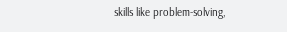skills like problem-solving,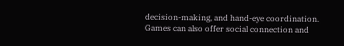decision-making, and hand-eye coordination. Games can also offer social connection and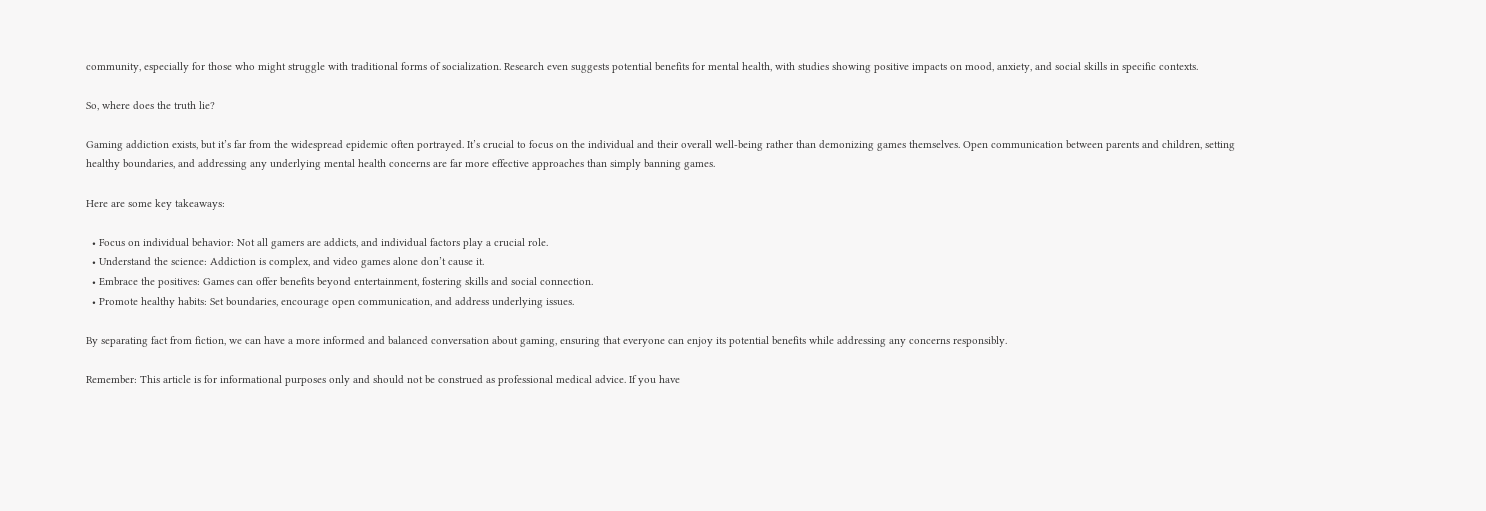community, especially for those who might struggle with traditional forms of socialization. Research even suggests potential benefits for mental health, with studies showing positive impacts on mood, anxiety, and social skills in specific contexts.

So, where does the truth lie?

Gaming addiction exists, but it’s far from the widespread epidemic often portrayed. It’s crucial to focus on the individual and their overall well-being rather than demonizing games themselves. Open communication between parents and children, setting healthy boundaries, and addressing any underlying mental health concerns are far more effective approaches than simply banning games.

Here are some key takeaways:

  • Focus on individual behavior: Not all gamers are addicts, and individual factors play a crucial role.
  • Understand the science: Addiction is complex, and video games alone don’t cause it.
  • Embrace the positives: Games can offer benefits beyond entertainment, fostering skills and social connection.
  • Promote healthy habits: Set boundaries, encourage open communication, and address underlying issues.

By separating fact from fiction, we can have a more informed and balanced conversation about gaming, ensuring that everyone can enjoy its potential benefits while addressing any concerns responsibly.

Remember: This article is for informational purposes only and should not be construed as professional medical advice. If you have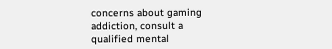concerns about gaming addiction, consult a qualified mental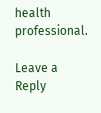health professional.

Leave a Reply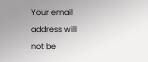Your email address will not be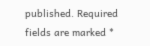published. Required fields are marked *